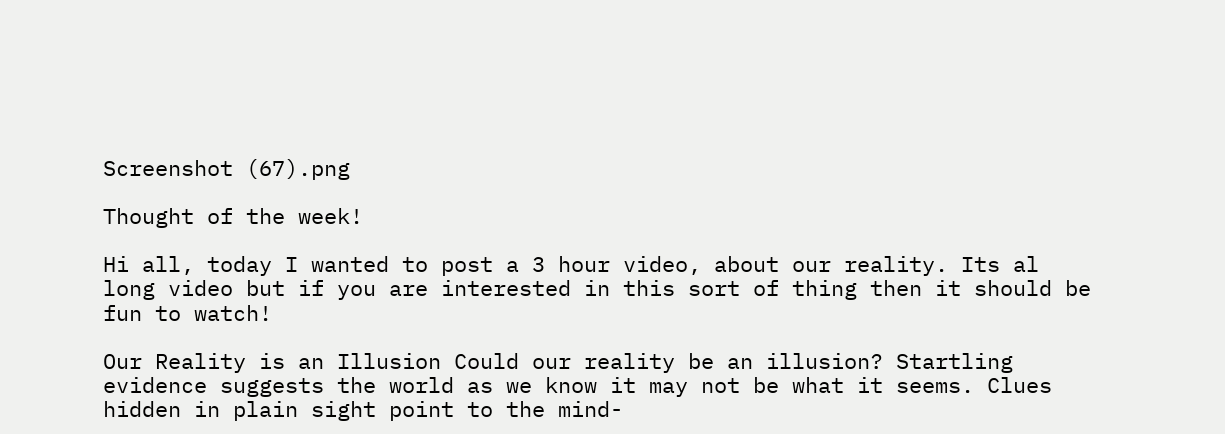Screenshot (67).png

Thought of the week!

Hi all, today I wanted to post a 3 hour video, about our reality. Its al long video but if you are interested in this sort of thing then it should be fun to watch!

Our Reality is an Illusion Could our reality be an illusion? Startling evidence suggests the world as we know it may not be what it seems. Clues hidden in plain sight point to the mind-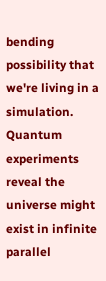bending possibility that we're living in a simulation. Quantum experiments reveal the universe might exist in infinite parallel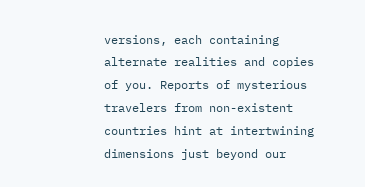versions, each containing alternate realities and copies of you. Reports of mysterious travelers from non-existent countries hint at intertwining dimensions just beyond our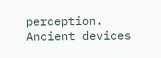perception. Ancient devices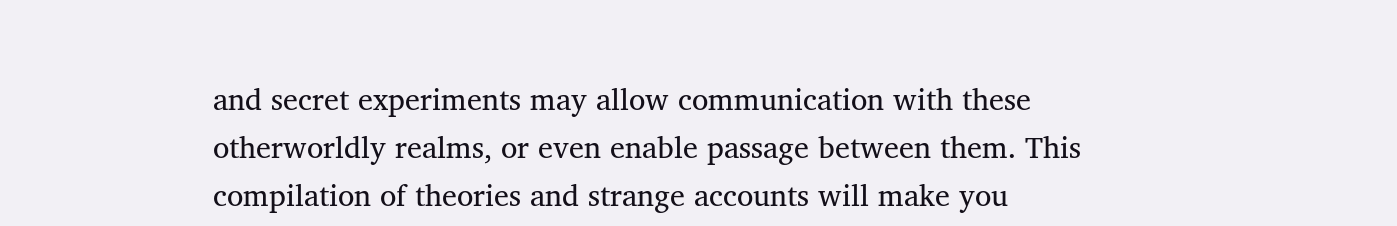and secret experiments may allow communication with these otherworldly realms, or even enable passage between them. This compilation of theories and strange accounts will make you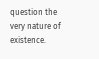question the very nature of existence.